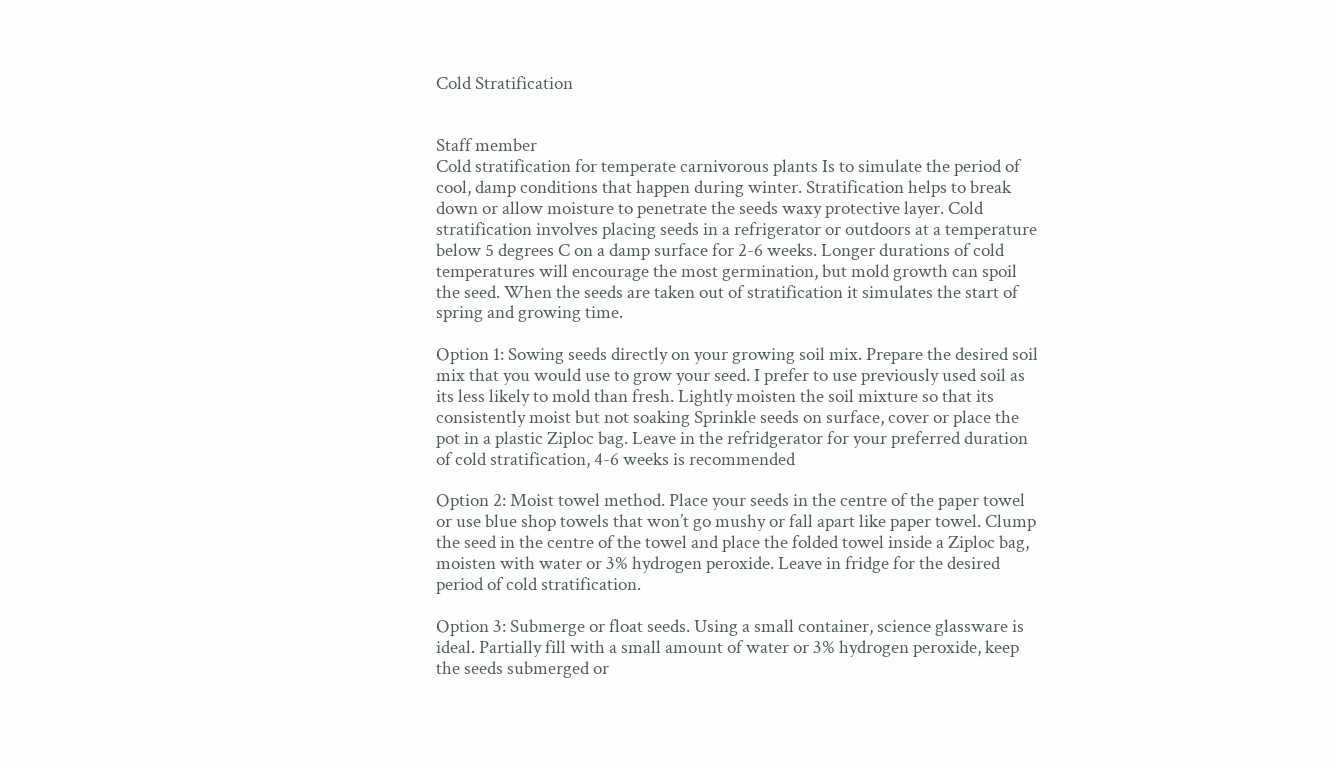Cold Stratification


Staff member
Cold stratification for temperate carnivorous plants Is to simulate the period of cool, damp conditions that happen during winter. Stratification helps to break down or allow moisture to penetrate the seeds waxy protective layer. Cold stratification involves placing seeds in a refrigerator or outdoors at a temperature below 5 degrees C on a damp surface for 2-6 weeks. Longer durations of cold temperatures will encourage the most germination, but mold growth can spoil the seed. When the seeds are taken out of stratification it simulates the start of spring and growing time.

Option 1: Sowing seeds directly on your growing soil mix. Prepare the desired soil mix that you would use to grow your seed. I prefer to use previously used soil as its less likely to mold than fresh. Lightly moisten the soil mixture so that its consistently moist but not soaking Sprinkle seeds on surface, cover or place the pot in a plastic Ziploc bag. Leave in the refridgerator for your preferred duration of cold stratification, 4-6 weeks is recommended

Option 2: Moist towel method. Place your seeds in the centre of the paper towel or use blue shop towels that won’t go mushy or fall apart like paper towel. Clump the seed in the centre of the towel and place the folded towel inside a Ziploc bag, moisten with water or 3% hydrogen peroxide. Leave in fridge for the desired period of cold stratification.

Option 3: Submerge or float seeds. Using a small container, science glassware is ideal. Partially fill with a small amount of water or 3% hydrogen peroxide, keep the seeds submerged or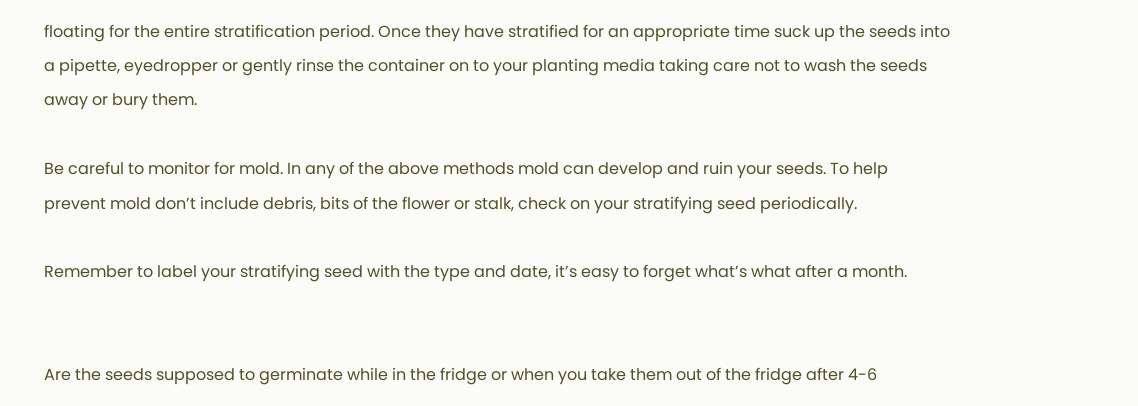floating for the entire stratification period. Once they have stratified for an appropriate time suck up the seeds into a pipette, eyedropper or gently rinse the container on to your planting media taking care not to wash the seeds away or bury them.

Be careful to monitor for mold. In any of the above methods mold can develop and ruin your seeds. To help prevent mold don’t include debris, bits of the flower or stalk, check on your stratifying seed periodically.

Remember to label your stratifying seed with the type and date, it’s easy to forget what’s what after a month.


Are the seeds supposed to germinate while in the fridge or when you take them out of the fridge after 4-6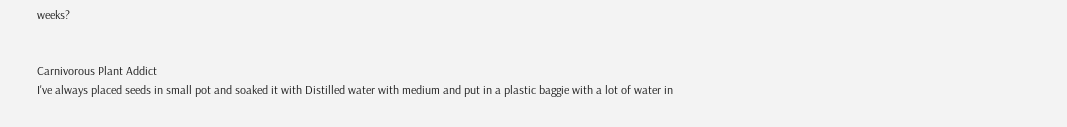weeks?


Carnivorous Plant Addict
I've always placed seeds in small pot and soaked it with Distilled water with medium and put in a plastic baggie with a lot of water in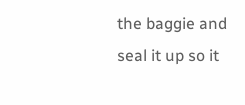the baggie and seal it up so it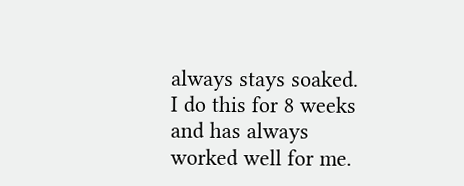always stays soaked. I do this for 8 weeks and has always worked well for me.